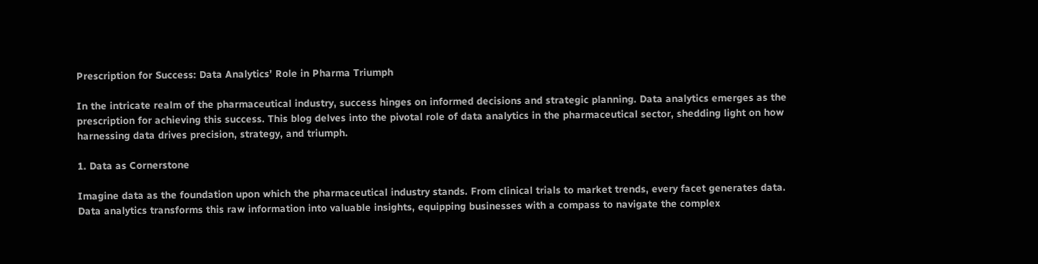Prescription for Success: Data Analytics’ Role in Pharma Triumph

In the intricate realm of the pharmaceutical industry, success hinges on informed decisions and strategic planning. Data analytics emerges as the prescription for achieving this success. This blog delves into the pivotal role of data analytics in the pharmaceutical sector, shedding light on how harnessing data drives precision, strategy, and triumph.

1. Data as Cornerstone

Imagine data as the foundation upon which the pharmaceutical industry stands. From clinical trials to market trends, every facet generates data. Data analytics transforms this raw information into valuable insights, equipping businesses with a compass to navigate the complex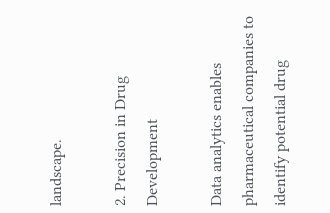landscape.

2. Precision in Drug Development

Data analytics enables pharmaceutical companies to identify potential drug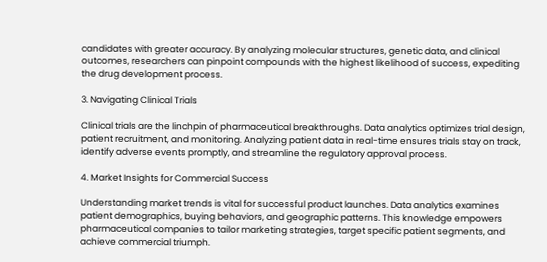candidates with greater accuracy. By analyzing molecular structures, genetic data, and clinical outcomes, researchers can pinpoint compounds with the highest likelihood of success, expediting the drug development process.

3. Navigating Clinical Trials

Clinical trials are the linchpin of pharmaceutical breakthroughs. Data analytics optimizes trial design, patient recruitment, and monitoring. Analyzing patient data in real-time ensures trials stay on track, identify adverse events promptly, and streamline the regulatory approval process.

4. Market Insights for Commercial Success

Understanding market trends is vital for successful product launches. Data analytics examines patient demographics, buying behaviors, and geographic patterns. This knowledge empowers pharmaceutical companies to tailor marketing strategies, target specific patient segments, and achieve commercial triumph.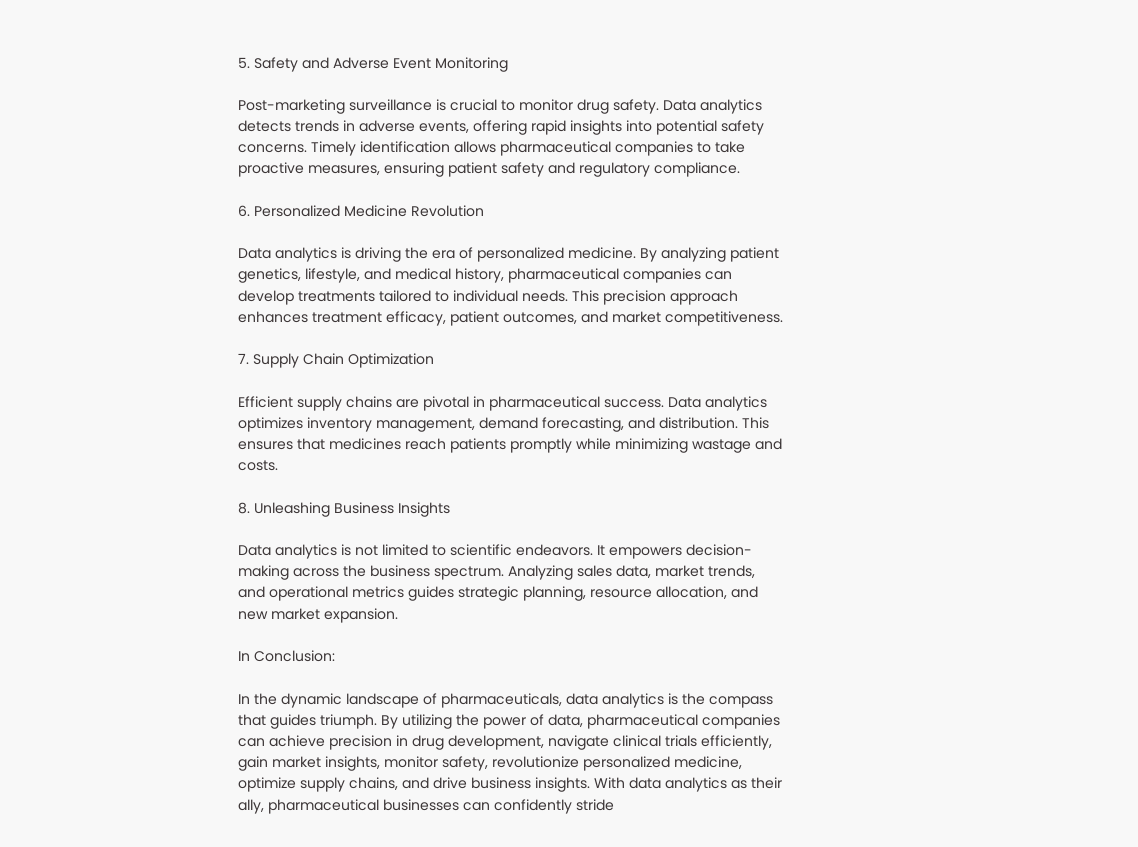5. Safety and Adverse Event Monitoring

Post-marketing surveillance is crucial to monitor drug safety. Data analytics detects trends in adverse events, offering rapid insights into potential safety concerns. Timely identification allows pharmaceutical companies to take proactive measures, ensuring patient safety and regulatory compliance.

6. Personalized Medicine Revolution

Data analytics is driving the era of personalized medicine. By analyzing patient genetics, lifestyle, and medical history, pharmaceutical companies can develop treatments tailored to individual needs. This precision approach enhances treatment efficacy, patient outcomes, and market competitiveness.

7. Supply Chain Optimization

Efficient supply chains are pivotal in pharmaceutical success. Data analytics optimizes inventory management, demand forecasting, and distribution. This ensures that medicines reach patients promptly while minimizing wastage and costs.

8. Unleashing Business Insights

Data analytics is not limited to scientific endeavors. It empowers decision-making across the business spectrum. Analyzing sales data, market trends, and operational metrics guides strategic planning, resource allocation, and new market expansion.

In Conclusion:

In the dynamic landscape of pharmaceuticals, data analytics is the compass that guides triumph. By utilizing the power of data, pharmaceutical companies can achieve precision in drug development, navigate clinical trials efficiently, gain market insights, monitor safety, revolutionize personalized medicine, optimize supply chains, and drive business insights. With data analytics as their ally, pharmaceutical businesses can confidently stride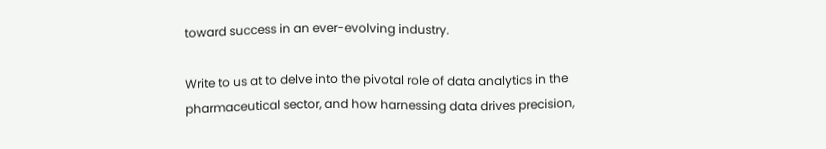toward success in an ever-evolving industry.

Write to us at to delve into the pivotal role of data analytics in the pharmaceutical sector, and how harnessing data drives precision,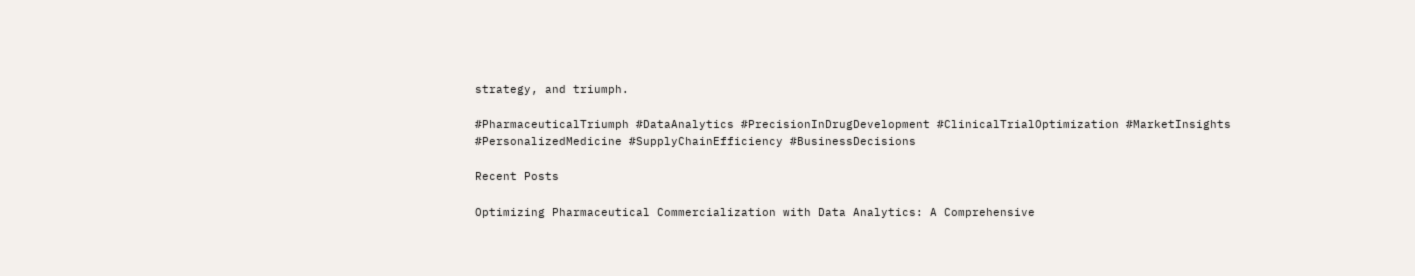strategy, and triumph.

#PharmaceuticalTriumph #DataAnalytics #PrecisionInDrugDevelopment #ClinicalTrialOptimization #MarketInsights #PersonalizedMedicine #SupplyChainEfficiency #BusinessDecisions

Recent Posts

Optimizing Pharmaceutical Commercialization with Data Analytics: A Comprehensive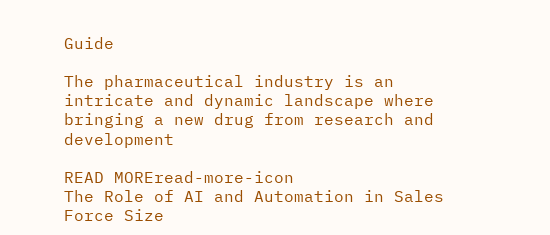Guide

The pharmaceutical industry is an intricate and dynamic landscape where bringing a new drug from research and development

READ MOREread-more-icon
The Role of AI and Automation in Sales Force Size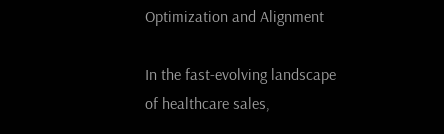Optimization and Alignment

In the fast-evolving landscape of healthcare sales,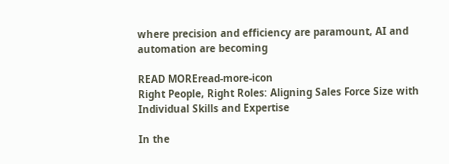where precision and efficiency are paramount, AI and automation are becoming

READ MOREread-more-icon
Right People, Right Roles: Aligning Sales Force Size with Individual Skills and Expertise

In the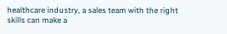healthcare industry, a sales team with the right skills can make a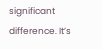significant difference. It’s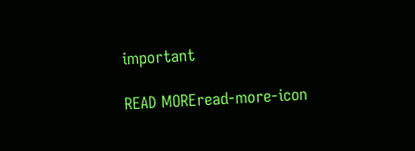important

READ MOREread-more-icon